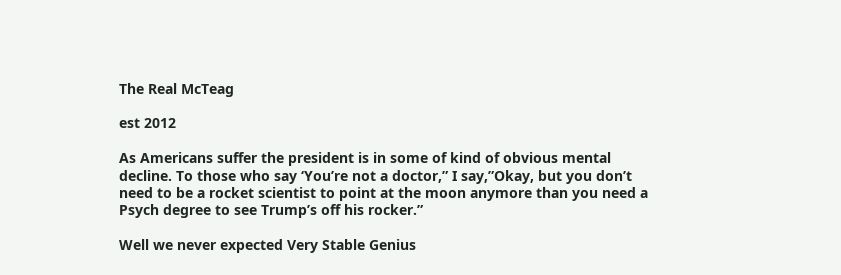The Real McTeag

est 2012

As Americans suffer the president is in some of kind of obvious mental decline. To those who say ‘You’re not a doctor,” I say,”Okay, but you don’t need to be a rocket scientist to point at the moon anymore than you need a Psych degree to see Trump’s off his rocker.”

Well we never expected Very Stable Genius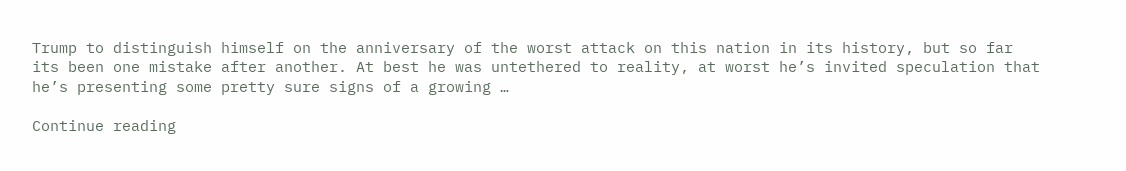Trump to distinguish himself on the anniversary of the worst attack on this nation in its history, but so far its been one mistake after another. At best he was untethered to reality, at worst he’s invited speculation that he’s presenting some pretty sure signs of a growing …

Continue reading